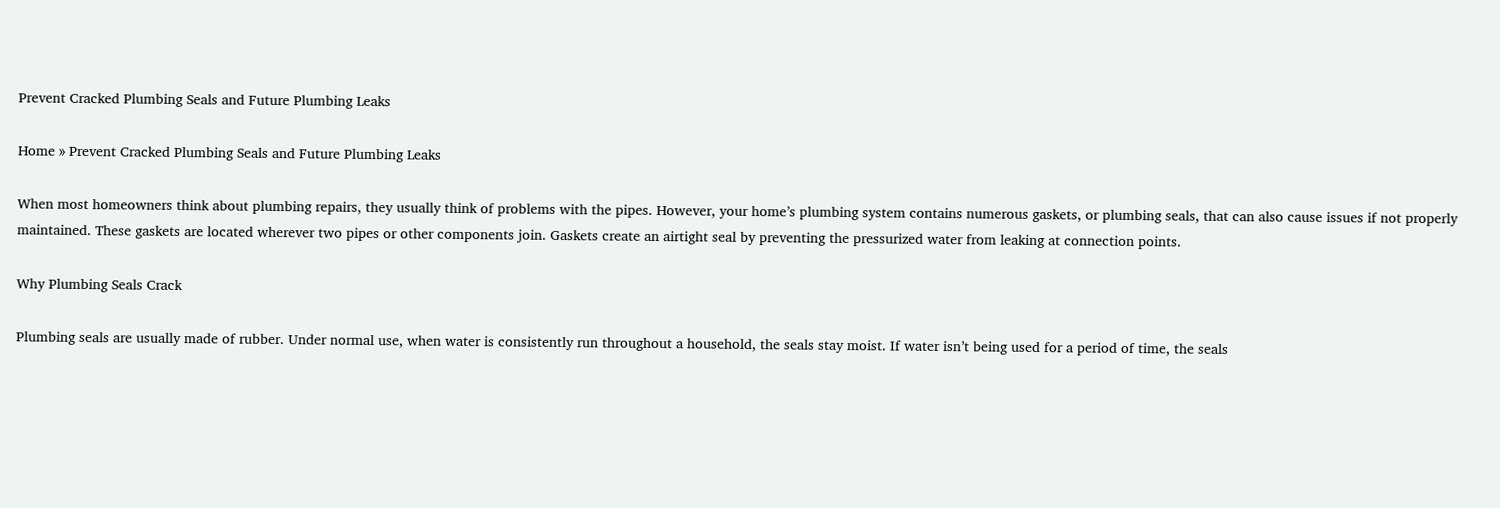Prevent Cracked Plumbing Seals and Future Plumbing Leaks

Home » Prevent Cracked Plumbing Seals and Future Plumbing Leaks

When most homeowners think about plumbing repairs, they usually think of problems with the pipes. However, your home’s plumbing system contains numerous gaskets, or plumbing seals, that can also cause issues if not properly maintained. These gaskets are located wherever two pipes or other components join. Gaskets create an airtight seal by preventing the pressurized water from leaking at connection points.

Why Plumbing Seals Crack

Plumbing seals are usually made of rubber. Under normal use, when water is consistently run throughout a household, the seals stay moist. If water isn’t being used for a period of time, the seals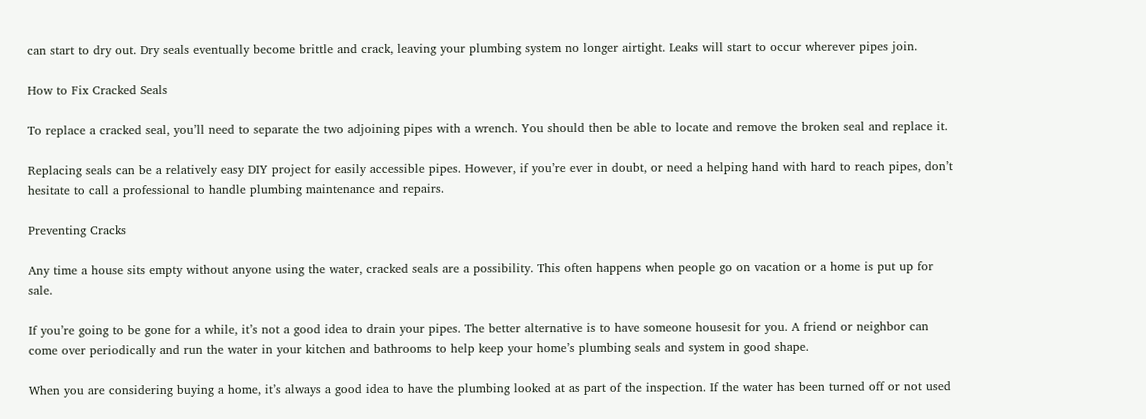can start to dry out. Dry seals eventually become brittle and crack, leaving your plumbing system no longer airtight. Leaks will start to occur wherever pipes join.

How to Fix Cracked Seals

To replace a cracked seal, you’ll need to separate the two adjoining pipes with a wrench. You should then be able to locate and remove the broken seal and replace it.

Replacing seals can be a relatively easy DIY project for easily accessible pipes. However, if you’re ever in doubt, or need a helping hand with hard to reach pipes, don’t hesitate to call a professional to handle plumbing maintenance and repairs.

Preventing Cracks

Any time a house sits empty without anyone using the water, cracked seals are a possibility. This often happens when people go on vacation or a home is put up for sale.

If you’re going to be gone for a while, it’s not a good idea to drain your pipes. The better alternative is to have someone housesit for you. A friend or neighbor can come over periodically and run the water in your kitchen and bathrooms to help keep your home’s plumbing seals and system in good shape.

When you are considering buying a home, it’s always a good idea to have the plumbing looked at as part of the inspection. If the water has been turned off or not used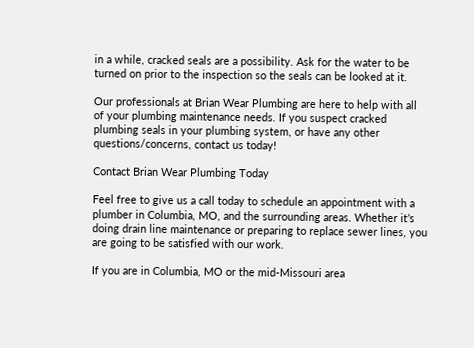in a while, cracked seals are a possibility. Ask for the water to be turned on prior to the inspection so the seals can be looked at it.

Our professionals at Brian Wear Plumbing are here to help with all of your plumbing maintenance needs. If you suspect cracked plumbing seals in your plumbing system, or have any other questions/concerns, contact us today!

Contact Brian Wear Plumbing Today

Feel free to give us a call today to schedule an appointment with a plumber in Columbia, MO, and the surrounding areas. Whether it’s doing drain line maintenance or preparing to replace sewer lines, you are going to be satisfied with our work.

If you are in Columbia, MO or the mid-Missouri area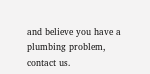and believe you have a plumbing problem, contact us.